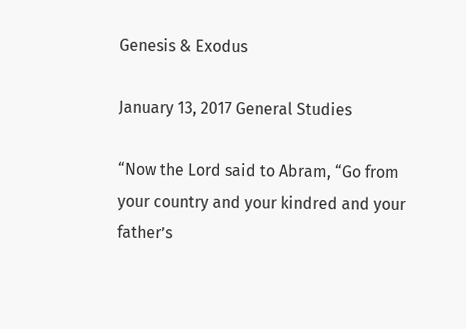Genesis & Exodus

January 13, 2017 General Studies

“Now the Lord said to Abram, “Go from your country and your kindred and your father’s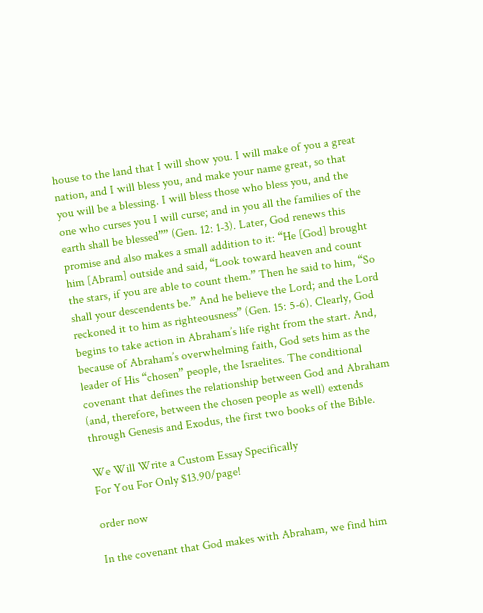house to the land that I will show you. I will make of you a great nation, and I will bless you, and make your name great, so that you will be a blessing. I will bless those who bless you, and the one who curses you I will curse; and in you all the families of the earth shall be blessed”” (Gen. 12: 1-3). Later, God renews this promise and also makes a small addition to it: “He [God] brought him [Abram] outside and said, “Look toward heaven and count the stars, if you are able to count them.” Then he said to him, “So shall your descendents be.” And he believe the Lord; and the Lord reckoned it to him as righteousness” (Gen. 15: 5-6). Clearly, God begins to take action in Abraham’s life right from the start. And, because of Abraham’s overwhelming faith, God sets him as the leader of His “chosen” people, the Israelites. The conditional covenant that defines the relationship between God and Abraham (and, therefore, between the chosen people as well) extends through Genesis and Exodus, the first two books of the Bible.

We Will Write a Custom Essay Specifically
For You For Only $13.90/page!

order now

In the covenant that God makes with Abraham, we find him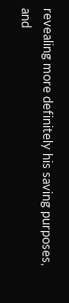revealing more definitely his saving purposes, and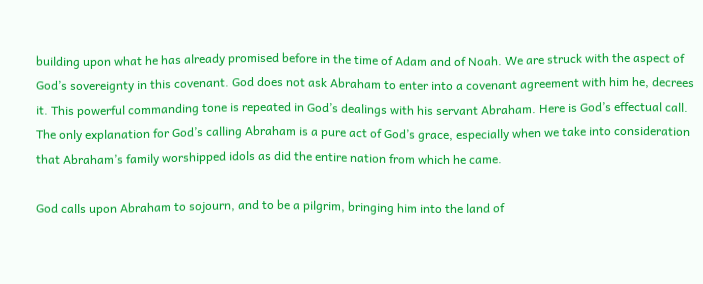building upon what he has already promised before in the time of Adam and of Noah. We are struck with the aspect of God’s sovereignty in this covenant. God does not ask Abraham to enter into a covenant agreement with him he, decrees it. This powerful commanding tone is repeated in God’s dealings with his servant Abraham. Here is God’s effectual call. The only explanation for God’s calling Abraham is a pure act of God’s grace, especially when we take into consideration that Abraham’s family worshipped idols as did the entire nation from which he came.

God calls upon Abraham to sojourn, and to be a pilgrim, bringing him into the land of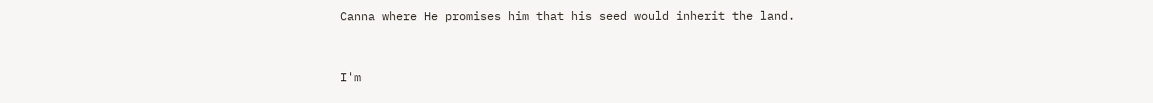Canna where He promises him that his seed would inherit the land.


I'm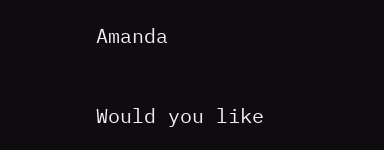Amanda

Would you like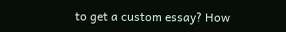to get a custom essay? How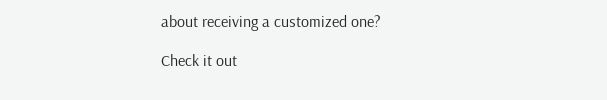about receiving a customized one?

Check it out